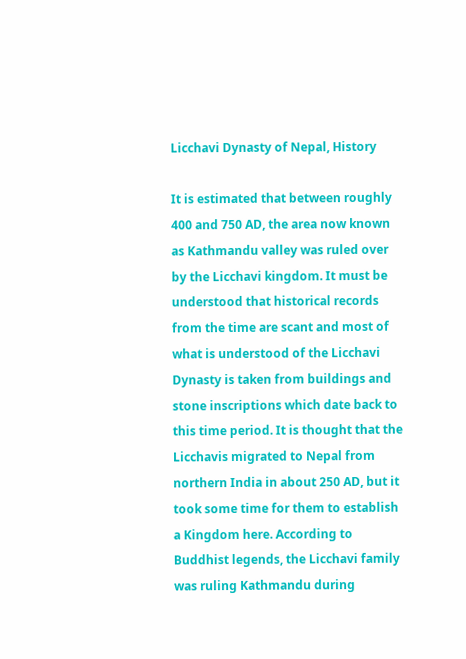Licchavi Dynasty of Nepal, History

It is estimated that between roughly 400 and 750 AD, the area now known as Kathmandu valley was ruled over by the Licchavi kingdom. It must be understood that historical records from the time are scant and most of what is understood of the Licchavi Dynasty is taken from buildings and stone inscriptions which date back to this time period. It is thought that the Licchavis migrated to Nepal from northern India in about 250 AD, but it took some time for them to establish a Kingdom here. According to Buddhist legends, the Licchavi family was ruling Kathmandu during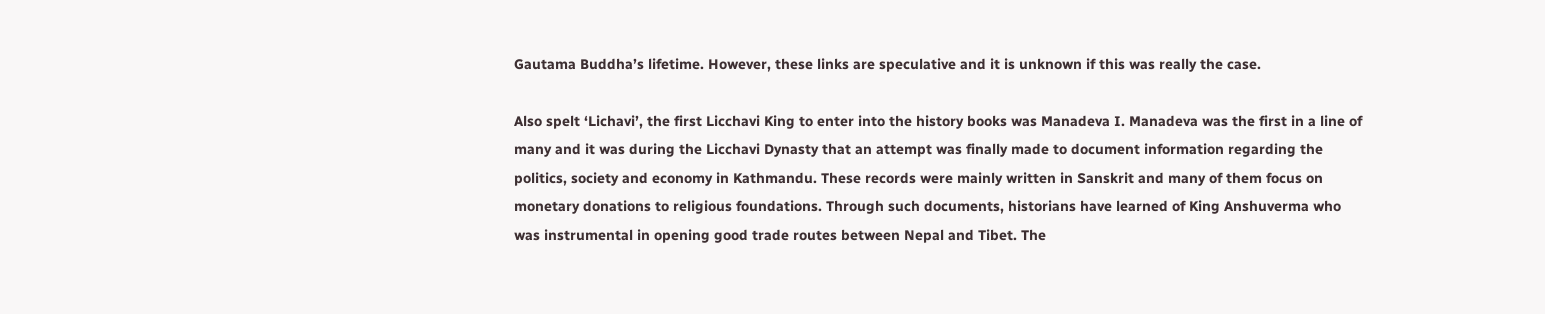Gautama Buddha’s lifetime. However, these links are speculative and it is unknown if this was really the case.

Also spelt ‘Lichavi’, the first Licchavi King to enter into the history books was Manadeva I. Manadeva was the first in a line of many and it was during the Licchavi Dynasty that an attempt was finally made to document information regarding the politics, society and economy in Kathmandu. These records were mainly written in Sanskrit and many of them focus on monetary donations to religious foundations. Through such documents, historians have learned of King Anshuverma who was instrumental in opening good trade routes between Nepal and Tibet. The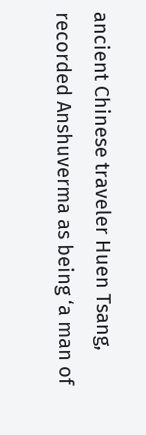ancient Chinese traveler Huen Tsang, recorded Anshuverma as being ‘a man of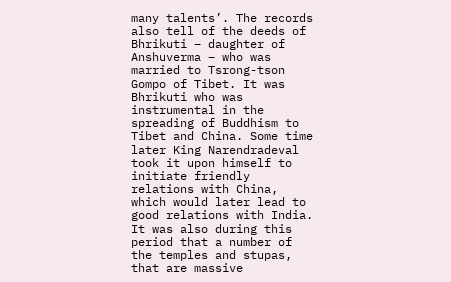many talents’. The records also tell of the deeds of Bhrikuti – daughter of Anshuverma – who was married to Tsrong-tson Gompo of Tibet. It was Bhrikuti who was instrumental in the spreading of Buddhism to Tibet and China. Some time later King Narendradeval took it upon himself to initiate friendly relations with China, which would later lead to good relations with India. It was also during this period that a number of the temples and stupas, that are massive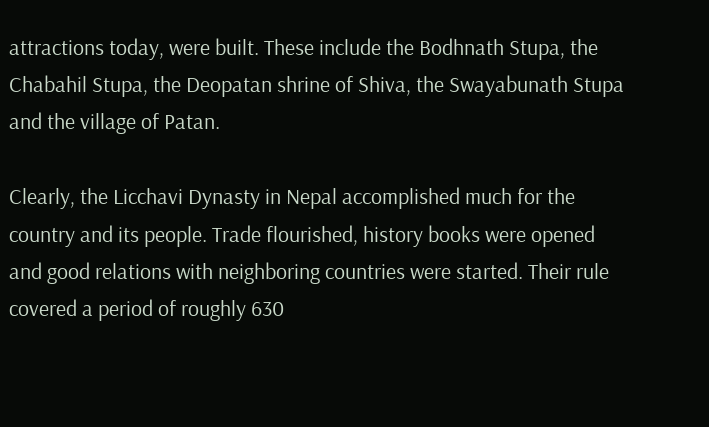attractions today, were built. These include the Bodhnath Stupa, the Chabahil Stupa, the Deopatan shrine of Shiva, the Swayabunath Stupa and the village of Patan.

Clearly, the Licchavi Dynasty in Nepal accomplished much for the country and its people. Trade flourished, history books were opened and good relations with neighboring countries were started. Their rule covered a period of roughly 630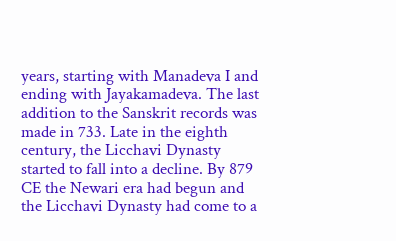years, starting with Manadeva I and ending with Jayakamadeva. The last addition to the Sanskrit records was made in 733. Late in the eighth century, the Licchavi Dynasty started to fall into a decline. By 879 CE the Newari era had begun and the Licchavi Dynasty had come to a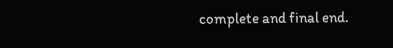complete and final end.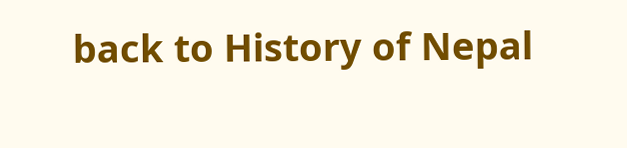back to History of Nepal